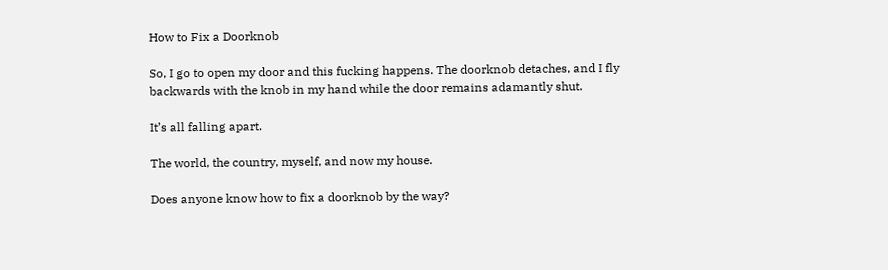How to Fix a Doorknob

So, I go to open my door and this fucking happens. The doorknob detaches, and I fly backwards with the knob in my hand while the door remains adamantly shut.

It’s all falling apart.

The world, the country, myself, and now my house.

Does anyone know how to fix a doorknob by the way?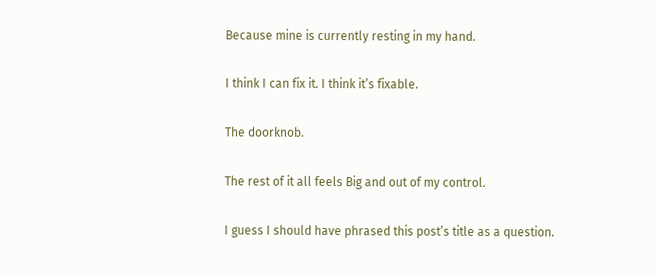Because mine is currently resting in my hand.

I think I can fix it. I think it’s fixable.

The doorknob.

The rest of it all feels Big and out of my control.

I guess I should have phrased this post’s title as a question.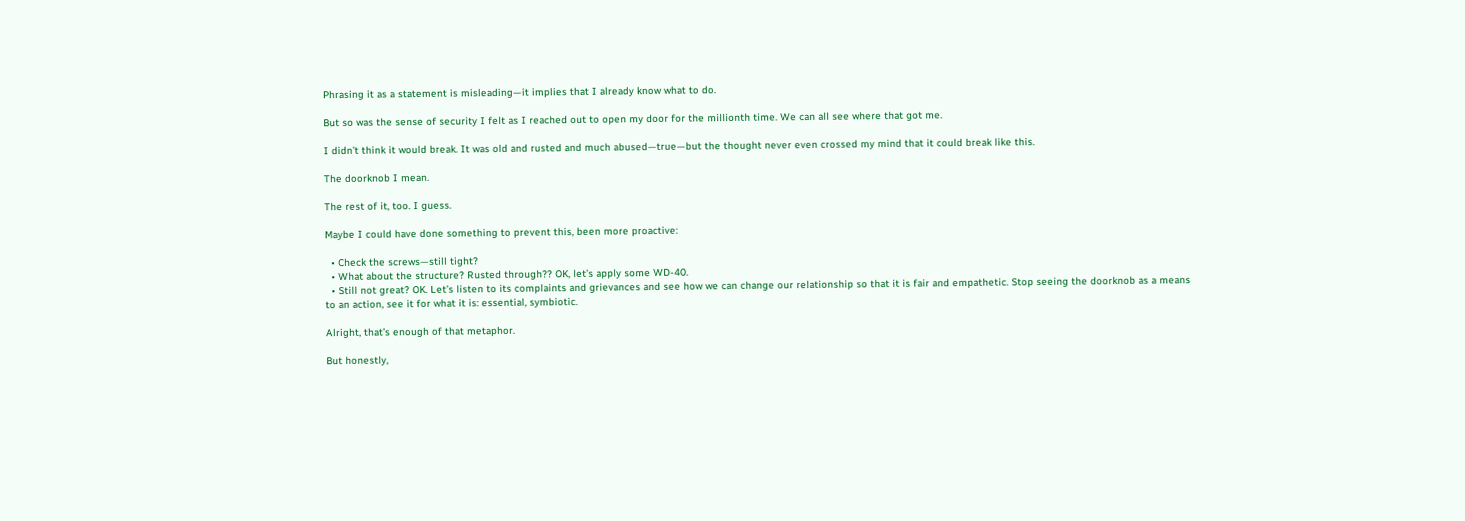Phrasing it as a statement is misleading—it implies that I already know what to do.

But so was the sense of security I felt as I reached out to open my door for the millionth time. We can all see where that got me.

I didn’t think it would break. It was old and rusted and much abused—true—but the thought never even crossed my mind that it could break like this.

The doorknob I mean.

The rest of it, too. I guess.

Maybe I could have done something to prevent this, been more proactive:

  • Check the screws—still tight?
  • What about the structure? Rusted through?? OK, let’s apply some WD-40.
  • Still not great? OK. Let’s listen to its complaints and grievances and see how we can change our relationship so that it is fair and empathetic. Stop seeing the doorknob as a means to an action, see it for what it is: essential, symbiotic.

Alright, that’s enough of that metaphor.

But honestly,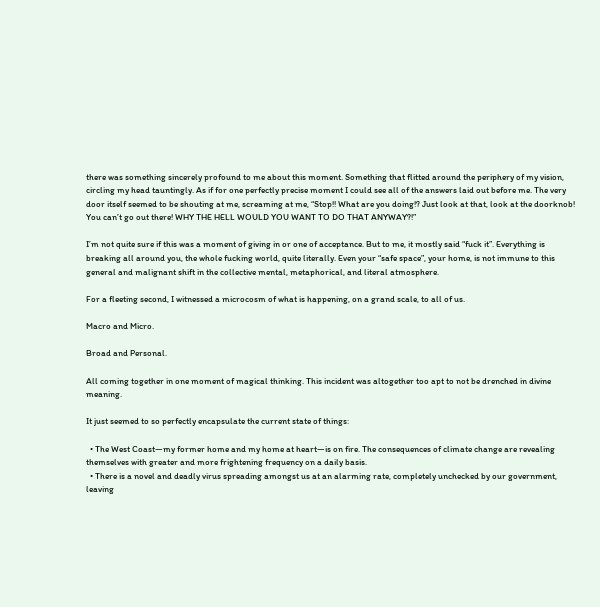there was something sincerely profound to me about this moment. Something that flitted around the periphery of my vision, circling my head tauntingly. As if for one perfectly precise moment I could see all of the answers laid out before me. The very door itself seemed to be shouting at me, screaming at me, “Stop!! What are you doing!? Just look at that, look at the doorknob! You can’t go out there! WHY THE HELL WOULD YOU WANT TO DO THAT ANYWAY?!”

I’m not quite sure if this was a moment of giving in or one of acceptance. But to me, it mostly said “fuck it”. Everything is breaking all around you, the whole fucking world, quite literally. Even your “safe space”, your home, is not immune to this general and malignant shift in the collective mental, metaphorical, and literal atmosphere.

For a fleeting second, I witnessed a microcosm of what is happening, on a grand scale, to all of us.

Macro and Micro.

Broad and Personal.

All coming together in one moment of magical thinking. This incident was altogether too apt to not be drenched in divine meaning.

It just seemed to so perfectly encapsulate the current state of things:

  • The West Coast—my former home and my home at heart—is on fire. The consequences of climate change are revealing themselves with greater and more frightening frequency on a daily basis.
  • There is a novel and deadly virus spreading amongst us at an alarming rate, completely unchecked by our government, leaving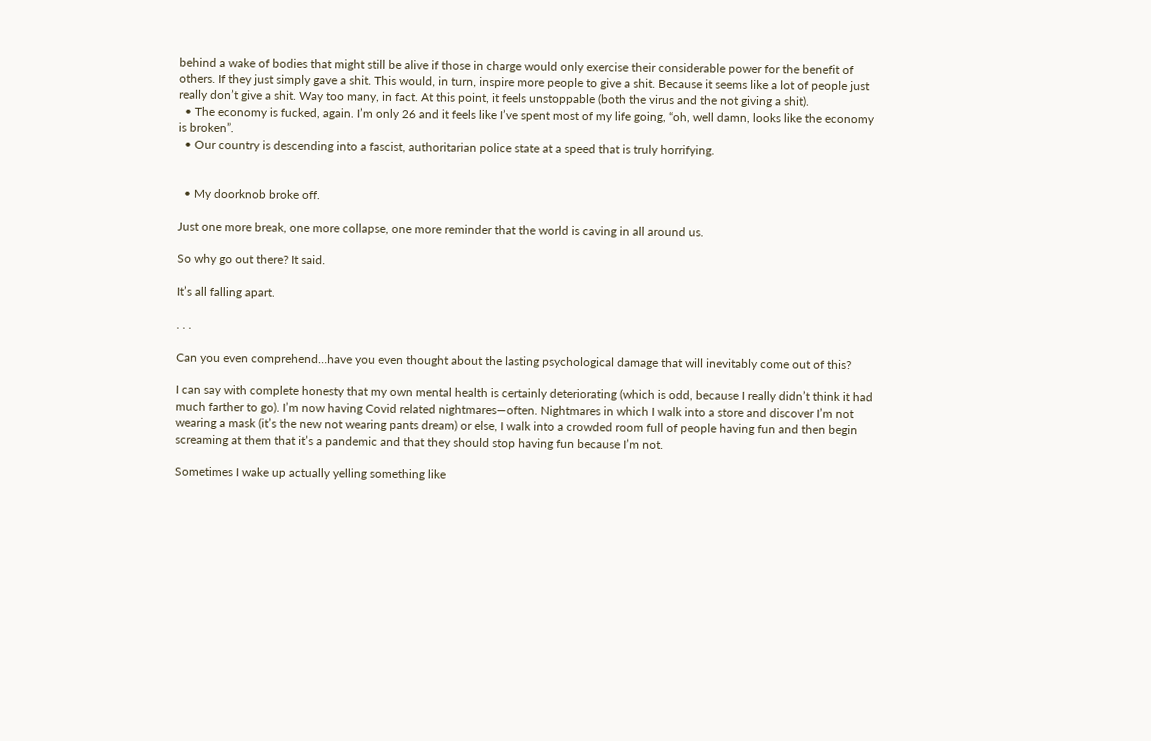behind a wake of bodies that might still be alive if those in charge would only exercise their considerable power for the benefit of others. If they just simply gave a shit. This would, in turn, inspire more people to give a shit. Because it seems like a lot of people just really don’t give a shit. Way too many, in fact. At this point, it feels unstoppable (both the virus and the not giving a shit).
  • The economy is fucked, again. I’m only 26 and it feels like I’ve spent most of my life going, “oh, well damn, looks like the economy is broken”.
  • Our country is descending into a fascist, authoritarian police state at a speed that is truly horrifying.


  • My doorknob broke off.

Just one more break, one more collapse, one more reminder that the world is caving in all around us.

So why go out there? It said.

It’s all falling apart.

. . .

Can you even comprehend…have you even thought about the lasting psychological damage that will inevitably come out of this?

I can say with complete honesty that my own mental health is certainly deteriorating (which is odd, because I really didn’t think it had much farther to go). I’m now having Covid related nightmares—often. Nightmares in which I walk into a store and discover I’m not wearing a mask (it’s the new not wearing pants dream) or else, I walk into a crowded room full of people having fun and then begin screaming at them that it’s a pandemic and that they should stop having fun because I’m not.

Sometimes I wake up actually yelling something like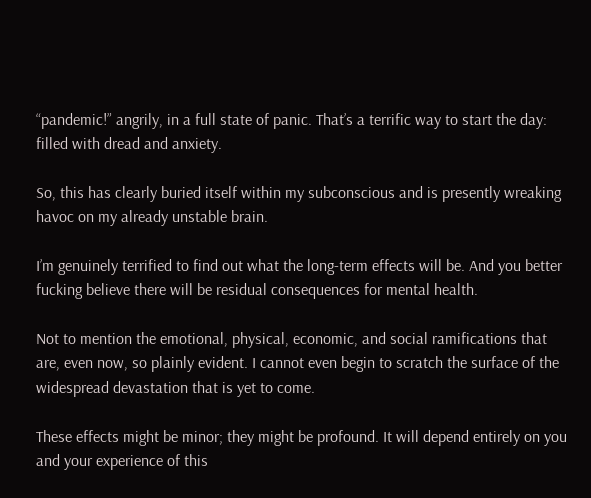“pandemic!” angrily, in a full state of panic. That’s a terrific way to start the day: filled with dread and anxiety.

So, this has clearly buried itself within my subconscious and is presently wreaking havoc on my already unstable brain.

I’m genuinely terrified to find out what the long-term effects will be. And you better fucking believe there will be residual consequences for mental health.

Not to mention the emotional, physical, economic, and social ramifications that are, even now, so plainly evident. I cannot even begin to scratch the surface of the widespread devastation that is yet to come.

These effects might be minor; they might be profound. It will depend entirely on you and your experience of this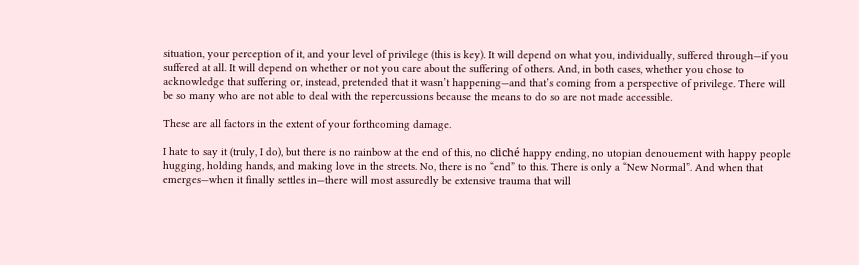situation, your perception of it, and your level of privilege (this is key). It will depend on what you, individually, suffered through—if you suffered at all. It will depend on whether or not you care about the suffering of others. And, in both cases, whether you chose to acknowledge that suffering or, instead, pretended that it wasn’t happening—and that’s coming from a perspective of privilege. There will be so many who are not able to deal with the repercussions because the means to do so are not made accessible.

These are all factors in the extent of your forthcoming damage.

I hate to say it (truly, I do), but there is no rainbow at the end of this, no cliché happy ending, no utopian denouement with happy people hugging, holding hands, and making love in the streets. No, there is no “end” to this. There is only a “New Normal”. And when that emerges—when it finally settles in—there will most assuredly be extensive trauma that will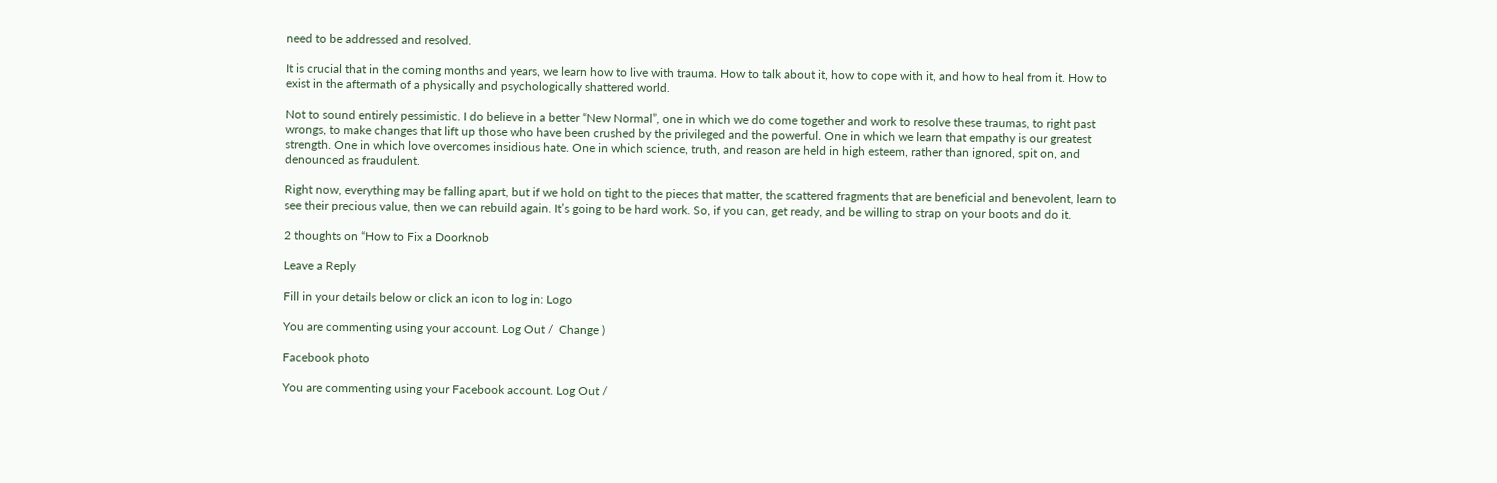need to be addressed and resolved.

It is crucial that in the coming months and years, we learn how to live with trauma. How to talk about it, how to cope with it, and how to heal from it. How to exist in the aftermath of a physically and psychologically shattered world.

Not to sound entirely pessimistic. I do believe in a better “New Normal”, one in which we do come together and work to resolve these traumas, to right past wrongs, to make changes that lift up those who have been crushed by the privileged and the powerful. One in which we learn that empathy is our greatest strength. One in which love overcomes insidious hate. One in which science, truth, and reason are held in high esteem, rather than ignored, spit on, and denounced as fraudulent.

Right now, everything may be falling apart, but if we hold on tight to the pieces that matter, the scattered fragments that are beneficial and benevolent, learn to see their precious value, then we can rebuild again. It’s going to be hard work. So, if you can, get ready, and be willing to strap on your boots and do it.

2 thoughts on “How to Fix a Doorknob

Leave a Reply

Fill in your details below or click an icon to log in: Logo

You are commenting using your account. Log Out /  Change )

Facebook photo

You are commenting using your Facebook account. Log Out /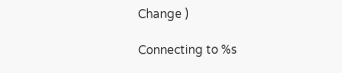Change )

Connecting to %s